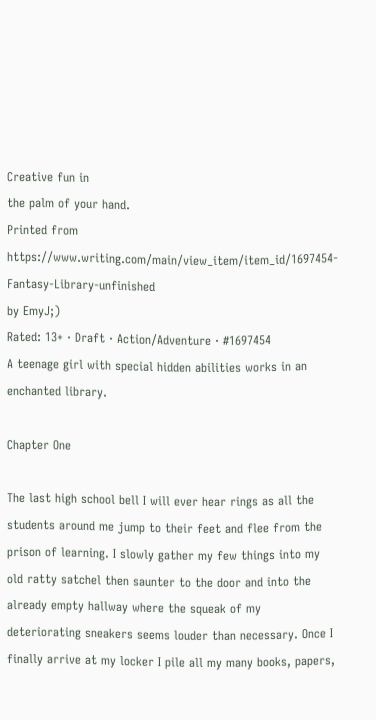Creative fun in
the palm of your hand.
Printed from https://www.writing.com/main/view_item/item_id/1697454-Fantasy-Library-unfinished
by EmyJ;)
Rated: 13+ · Draft · Action/Adventure · #1697454
A teenage girl with special hidden abilities works in an enchanted library.

Chapter One

The last high school bell I will ever hear rings as all the students around me jump to their feet and flee from the prison of learning. I slowly gather my few things into my old ratty satchel then saunter to the door and into the already empty hallway where the squeak of my deteriorating sneakers seems louder than necessary. Once I finally arrive at my locker I pile all my many books, papers,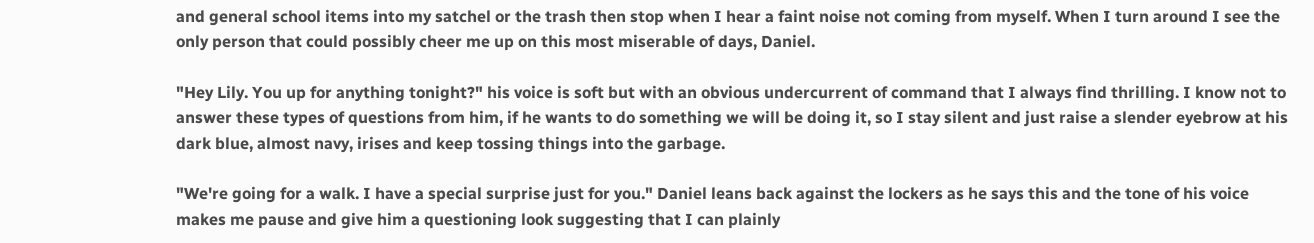and general school items into my satchel or the trash then stop when I hear a faint noise not coming from myself. When I turn around I see the only person that could possibly cheer me up on this most miserable of days, Daniel.

"Hey Lily. You up for anything tonight?" his voice is soft but with an obvious undercurrent of command that I always find thrilling. I know not to answer these types of questions from him, if he wants to do something we will be doing it, so I stay silent and just raise a slender eyebrow at his dark blue, almost navy, irises and keep tossing things into the garbage.

"We're going for a walk. I have a special surprise just for you." Daniel leans back against the lockers as he says this and the tone of his voice makes me pause and give him a questioning look suggesting that I can plainly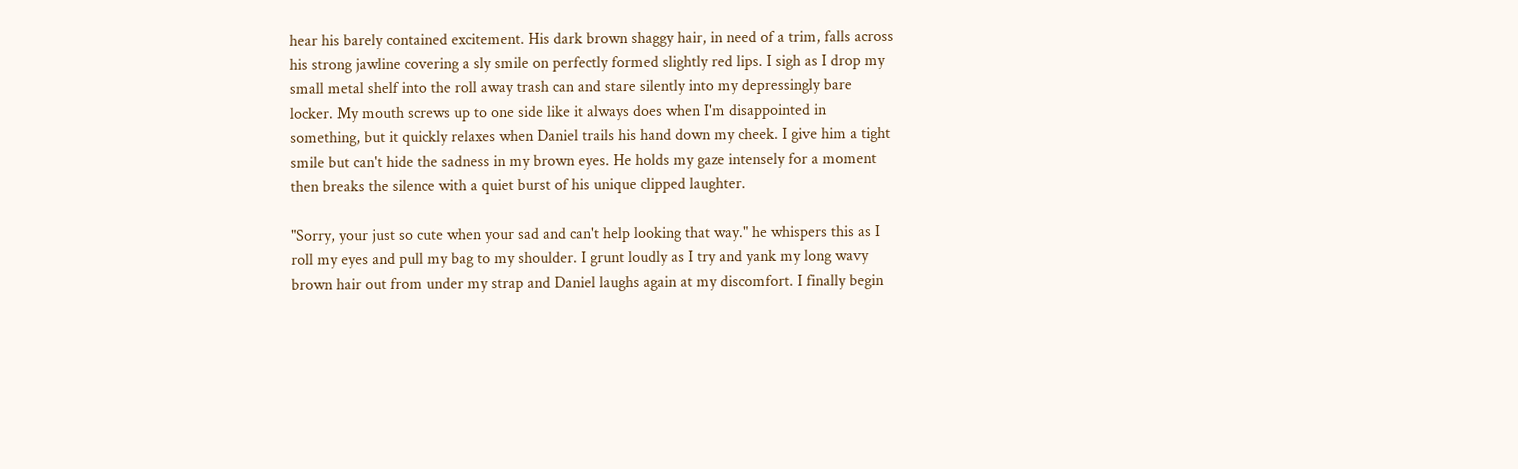hear his barely contained excitement. His dark brown shaggy hair, in need of a trim, falls across his strong jawline covering a sly smile on perfectly formed slightly red lips. I sigh as I drop my small metal shelf into the roll away trash can and stare silently into my depressingly bare locker. My mouth screws up to one side like it always does when I'm disappointed in something, but it quickly relaxes when Daniel trails his hand down my cheek. I give him a tight smile but can't hide the sadness in my brown eyes. He holds my gaze intensely for a moment then breaks the silence with a quiet burst of his unique clipped laughter.

"Sorry, your just so cute when your sad and can't help looking that way." he whispers this as I roll my eyes and pull my bag to my shoulder. I grunt loudly as I try and yank my long wavy brown hair out from under my strap and Daniel laughs again at my discomfort. I finally begin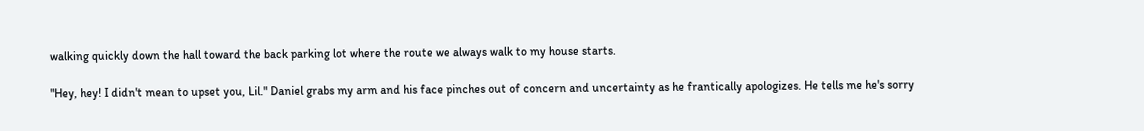walking quickly down the hall toward the back parking lot where the route we always walk to my house starts.

"Hey, hey! I didn't mean to upset you, Lil." Daniel grabs my arm and his face pinches out of concern and uncertainty as he frantically apologizes. He tells me he's sorry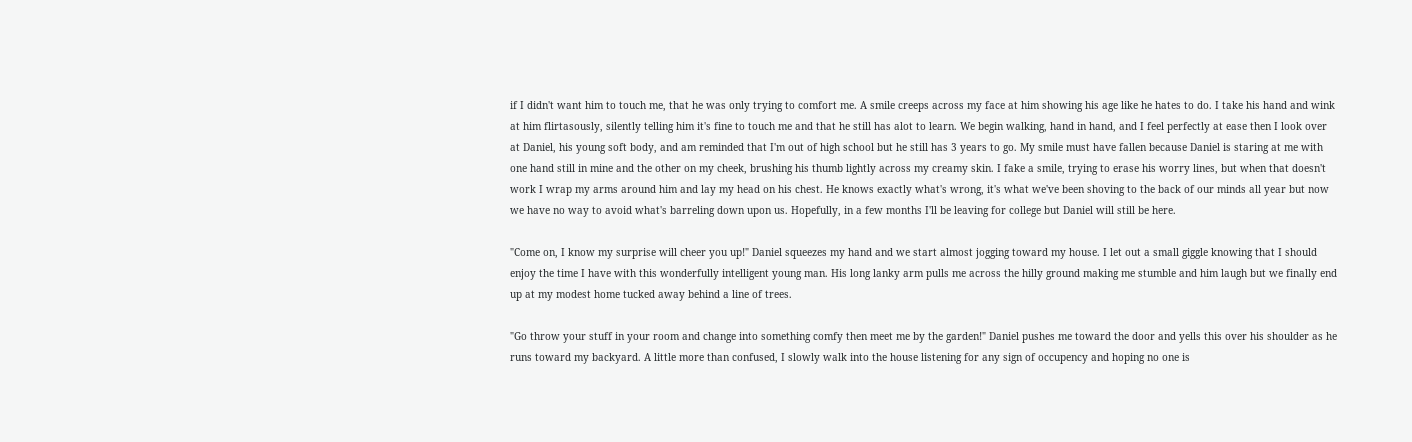if I didn't want him to touch me, that he was only trying to comfort me. A smile creeps across my face at him showing his age like he hates to do. I take his hand and wink at him flirtasously, silently telling him it's fine to touch me and that he still has alot to learn. We begin walking, hand in hand, and I feel perfectly at ease then I look over at Daniel, his young soft body, and am reminded that I'm out of high school but he still has 3 years to go. My smile must have fallen because Daniel is staring at me with one hand still in mine and the other on my cheek, brushing his thumb lightly across my creamy skin. I fake a smile, trying to erase his worry lines, but when that doesn't work I wrap my arms around him and lay my head on his chest. He knows exactly what's wrong, it's what we've been shoving to the back of our minds all year but now we have no way to avoid what's barreling down upon us. Hopefully, in a few months I'll be leaving for college but Daniel will still be here.

"Come on, I know my surprise will cheer you up!" Daniel squeezes my hand and we start almost jogging toward my house. I let out a small giggle knowing that I should enjoy the time I have with this wonderfully intelligent young man. His long lanky arm pulls me across the hilly ground making me stumble and him laugh but we finally end up at my modest home tucked away behind a line of trees.

"Go throw your stuff in your room and change into something comfy then meet me by the garden!" Daniel pushes me toward the door and yells this over his shoulder as he runs toward my backyard. A little more than confused, I slowly walk into the house listening for any sign of occupency and hoping no one is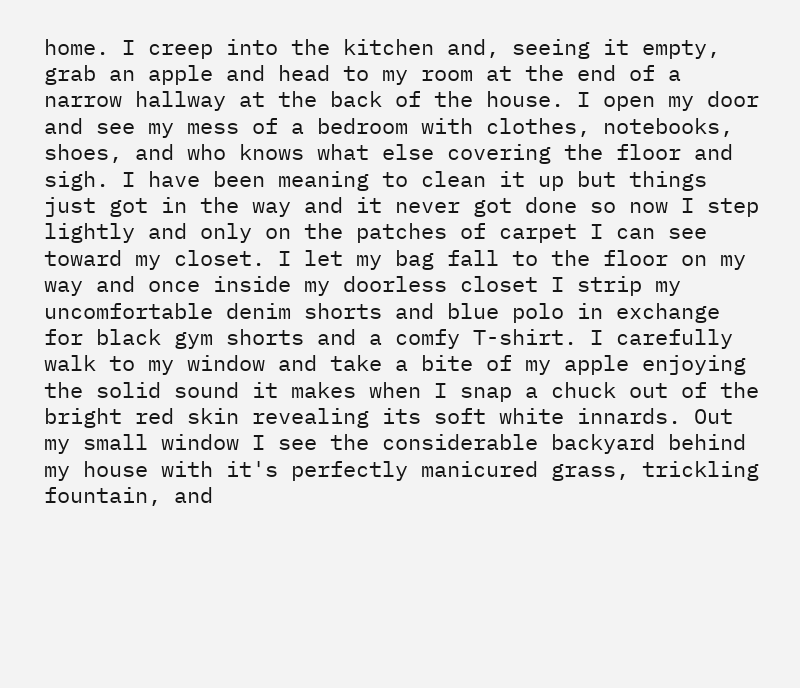home. I creep into the kitchen and, seeing it empty, grab an apple and head to my room at the end of a narrow hallway at the back of the house. I open my door and see my mess of a bedroom with clothes, notebooks, shoes, and who knows what else covering the floor and sigh. I have been meaning to clean it up but things just got in the way and it never got done so now I step lightly and only on the patches of carpet I can see toward my closet. I let my bag fall to the floor on my way and once inside my doorless closet I strip my uncomfortable denim shorts and blue polo in exchange for black gym shorts and a comfy T-shirt. I carefully walk to my window and take a bite of my apple enjoying the solid sound it makes when I snap a chuck out of the bright red skin revealing its soft white innards. Out my small window I see the considerable backyard behind my house with it's perfectly manicured grass, trickling fountain, and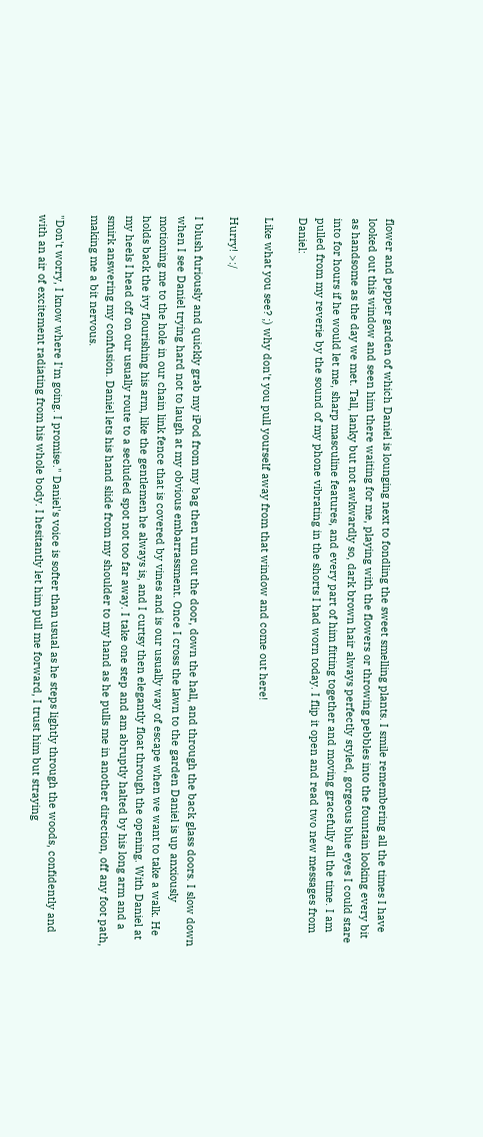flower and pepper garden of which Daniel is lounging next to fondling the sweet smelling plants. I smile remembering all the times I have looked out this window and seen him there waiting for me, playing with the flowers or throwing pebbles into the fountain looking every bit as handsome as the day we met. Tall, lanky but not awkwardly so, dark brown hair always perfectly styled, gorgeous blue eyes I could stare into for hours if he would let me, sharp masculine features, and every part of him fitting together and moving gracefully all the time. I am pulled from my reverie by the sound of my phone vibrating in the shorts I had worn today. I flip it open and read two new messages from Daniel:

Like what you see? ;) why don't you pull yourself away from that window and come out here!

Hurry! >:/

I blush furiously and quickly grab my iPod from my bag then run out the door, down the hall, and through the back glass doors. I slow down when I see Daniel trying hard not to laugh at my obvious embarrassment. Once I cross the lawn to the garden Daniel is up anxiously motioning me to the hole in our chain link fence that is covered by vines and is our usually way of escape when we want to take a walk. He holds back the ivy flourishing his arm, like the gentlemen he always is, and I curtsy then elegantly float through the opening. With Daniel at my heels I head off on our usually route to a secluded spot not too far away. I take one step and am abruptly halted by his long arm and a smirk answering my confusion. Daniel lets his hand slide from my shoulder to my hand as he pulls me in another direction, off any foot path, making me a bit nervous.

"Don't worry, I know where I'm going. I promise." Daniel's voice is softer than usual as he steps lightly through the woods, confidently and with an air of excitement radiating from his whole body. I hesitantly let him pull me forward, I trust him but straying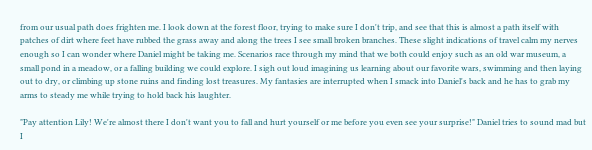from our usual path does frighten me. I look down at the forest floor, trying to make sure I don't trip, and see that this is almost a path itself with patches of dirt where feet have rubbed the grass away and along the trees I see small broken branches. These slight indications of travel calm my nerves enough so I can wonder where Daniel might be taking me. Scenarios race through my mind that we both could enjoy such as an old war museum, a small pond in a meadow, or a falling building we could explore. I sigh out loud imagining us learning about our favorite wars, swimming and then laying out to dry, or climbing up stone ruins and finding lost treasures. My fantasies are interrupted when I smack into Daniel's back and he has to grab my arms to steady me while trying to hold back his laughter.

"Pay attention Lily! We're almost there I don't want you to fall and hurt yourself or me before you even see your surprise!" Daniel tries to sound mad but I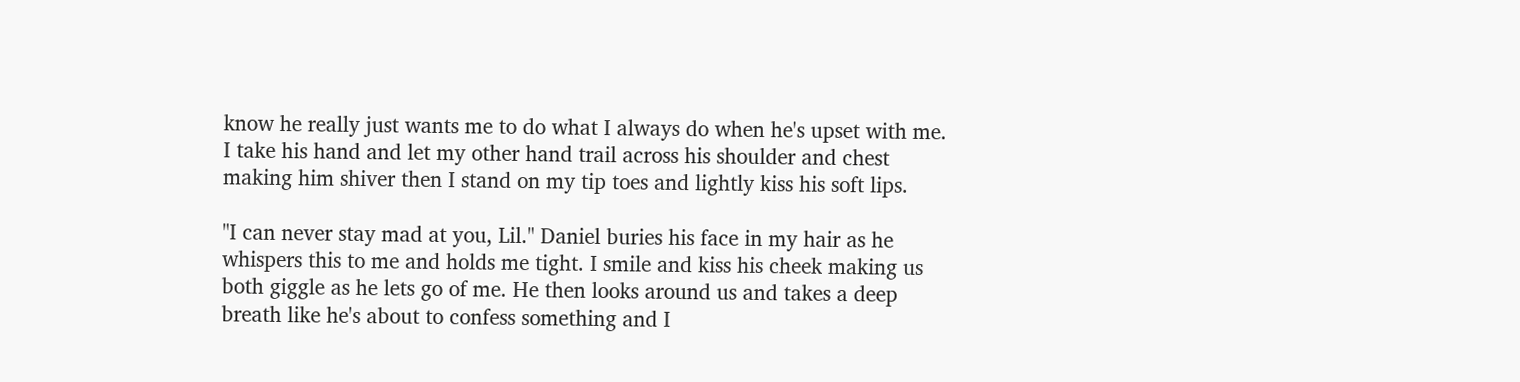know he really just wants me to do what I always do when he's upset with me. I take his hand and let my other hand trail across his shoulder and chest making him shiver then I stand on my tip toes and lightly kiss his soft lips.

"I can never stay mad at you, Lil." Daniel buries his face in my hair as he whispers this to me and holds me tight. I smile and kiss his cheek making us both giggle as he lets go of me. He then looks around us and takes a deep breath like he's about to confess something and I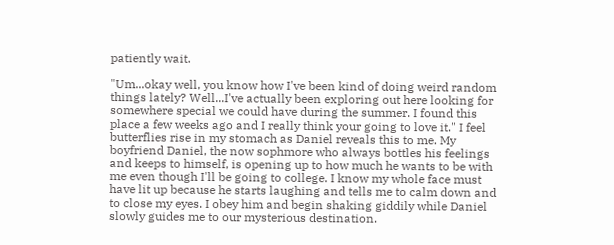patiently wait.

"Um...okay well, you know how I've been kind of doing weird random things lately? Well...I've actually been exploring out here looking for somewhere special we could have during the summer. I found this place a few weeks ago and I really think your going to love it." I feel butterflies rise in my stomach as Daniel reveals this to me. My boyfriend Daniel, the now sophmore who always bottles his feelings and keeps to himself, is opening up to how much he wants to be with me even though I'll be going to college. I know my whole face must have lit up because he starts laughing and tells me to calm down and to close my eyes. I obey him and begin shaking giddily while Daniel slowly guides me to our mysterious destination.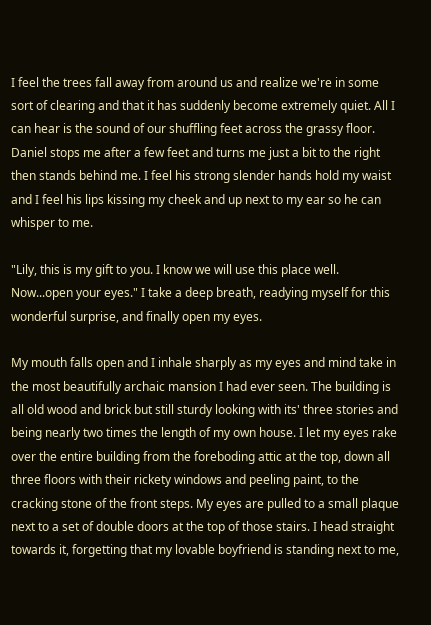I feel the trees fall away from around us and realize we're in some sort of clearing and that it has suddenly become extremely quiet. All I can hear is the sound of our shuffling feet across the grassy floor. Daniel stops me after a few feet and turns me just a bit to the right then stands behind me. I feel his strong slender hands hold my waist and I feel his lips kissing my cheek and up next to my ear so he can whisper to me.

"Lily, this is my gift to you. I know we will use this place well. Now...open your eyes." I take a deep breath, readying myself for this wonderful surprise, and finally open my eyes.

My mouth falls open and I inhale sharply as my eyes and mind take in the most beautifully archaic mansion I had ever seen. The building is all old wood and brick but still sturdy looking with its' three stories and being nearly two times the length of my own house. I let my eyes rake over the entire building from the foreboding attic at the top, down all three floors with their rickety windows and peeling paint, to the cracking stone of the front steps. My eyes are pulled to a small plaque next to a set of double doors at the top of those stairs. I head straight towards it, forgetting that my lovable boyfriend is standing next to me,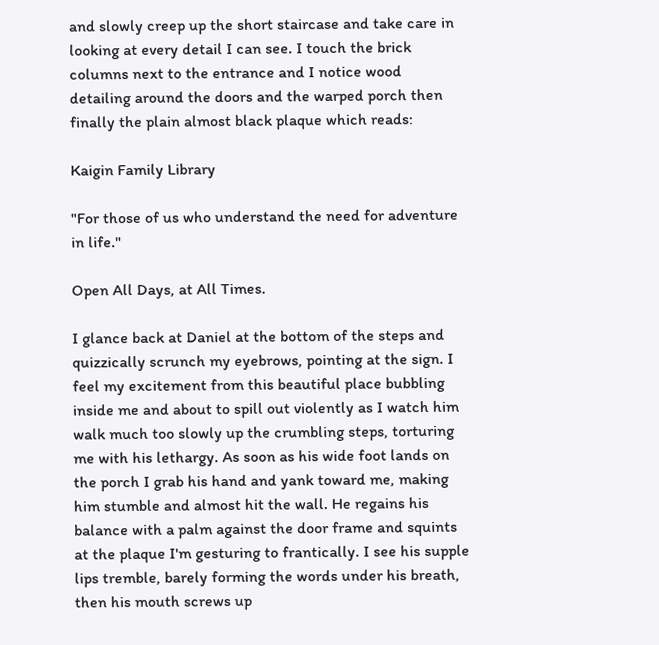and slowly creep up the short staircase and take care in looking at every detail I can see. I touch the brick columns next to the entrance and I notice wood detailing around the doors and the warped porch then finally the plain almost black plaque which reads:

Kaigin Family Library

"For those of us who understand the need for adventure in life."

Open All Days, at All Times.

I glance back at Daniel at the bottom of the steps and quizzically scrunch my eyebrows, pointing at the sign. I feel my excitement from this beautiful place bubbling inside me and about to spill out violently as I watch him walk much too slowly up the crumbling steps, torturing me with his lethargy. As soon as his wide foot lands on the porch I grab his hand and yank toward me, making him stumble and almost hit the wall. He regains his balance with a palm against the door frame and squints at the plaque I'm gesturing to frantically. I see his supple lips tremble, barely forming the words under his breath, then his mouth screws up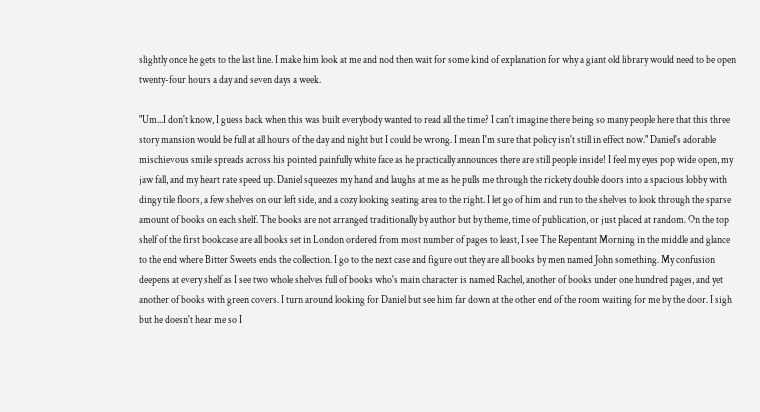slightly once he gets to the last line. I make him look at me and nod then wait for some kind of explanation for why a giant old library would need to be open twenty-four hours a day and seven days a week.

"Um...I don't know, I guess back when this was built everybody wanted to read all the time? I can't imagine there being so many people here that this three story mansion would be full at all hours of the day and night but I could be wrong. I mean I'm sure that policy isn't still in effect now." Daniel's adorable mischievous smile spreads across his pointed painfully white face as he practically announces there are still people inside! I feel my eyes pop wide open, my jaw fall, and my heart rate speed up. Daniel squeezes my hand and laughs at me as he pulls me through the rickety double doors into a spacious lobby with dingy tile floors, a few shelves on our left side, and a cozy looking seating area to the right. I let go of him and run to the shelves to look through the sparse amount of books on each shelf. The books are not arranged traditionally by author but by theme, time of publication, or just placed at random. On the top shelf of the first bookcase are all books set in London ordered from most number of pages to least, I see The Repentant Morning in the middle and glance to the end where Bitter Sweets ends the collection. I go to the next case and figure out they are all books by men named John something. My confusion deepens at every shelf as I see two whole shelves full of books who's main character is named Rachel, another of books under one hundred pages, and yet another of books with green covers. I turn around looking for Daniel but see him far down at the other end of the room waiting for me by the door. I sigh but he doesn't hear me so I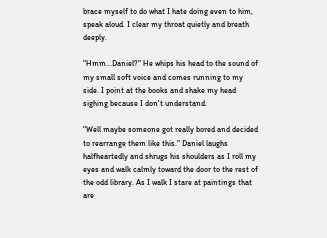brace myself to do what I hate doing even to him, speak aloud. I clear my throat quietly and breath deeply.

"Hmm...Daniel?" He whips his head to the sound of my small soft voice and comes running to my side. I point at the books and shake my head sighing because I don't understand.

"Well maybe someone got really bored and decided to rearrange them like this." Daniel laughs halfheartedly and shrugs his shoulders as I roll my eyes and walk calmly toward the door to the rest of the odd library. As I walk I stare at paintings that are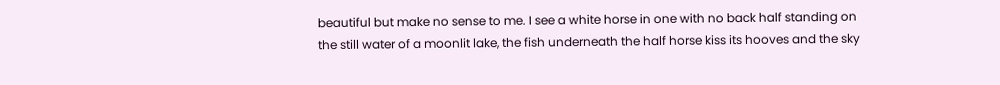beautiful but make no sense to me. I see a white horse in one with no back half standing on the still water of a moonlit lake, the fish underneath the half horse kiss its hooves and the sky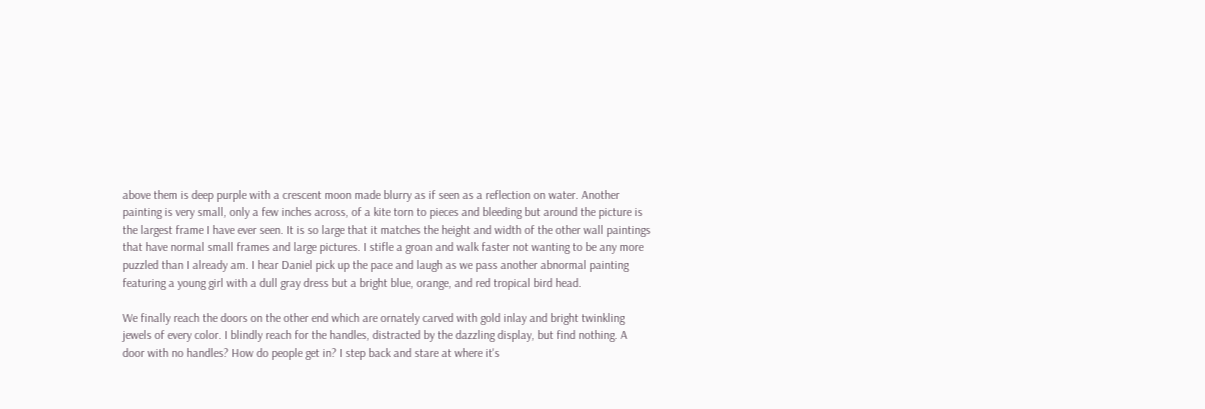above them is deep purple with a crescent moon made blurry as if seen as a reflection on water. Another painting is very small, only a few inches across, of a kite torn to pieces and bleeding but around the picture is the largest frame I have ever seen. It is so large that it matches the height and width of the other wall paintings that have normal small frames and large pictures. I stifle a groan and walk faster not wanting to be any more puzzled than I already am. I hear Daniel pick up the pace and laugh as we pass another abnormal painting featuring a young girl with a dull gray dress but a bright blue, orange, and red tropical bird head.

We finally reach the doors on the other end which are ornately carved with gold inlay and bright twinkling jewels of every color. I blindly reach for the handles, distracted by the dazzling display, but find nothing. A door with no handles? How do people get in? I step back and stare at where it's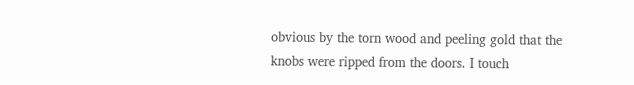obvious by the torn wood and peeling gold that the knobs were ripped from the doors. I touch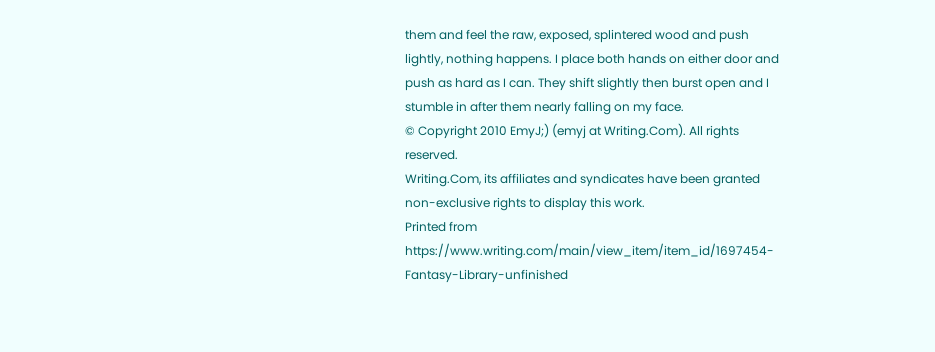them and feel the raw, exposed, splintered wood and push lightly, nothing happens. I place both hands on either door and push as hard as I can. They shift slightly then burst open and I stumble in after them nearly falling on my face.
© Copyright 2010 EmyJ;) (emyj at Writing.Com). All rights reserved.
Writing.Com, its affiliates and syndicates have been granted non-exclusive rights to display this work.
Printed from https://www.writing.com/main/view_item/item_id/1697454-Fantasy-Library-unfinished